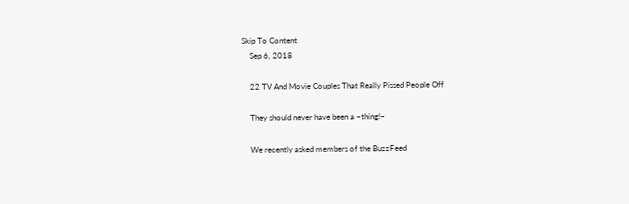Skip To Content
    Sep 6, 2018

    22 TV And Movie Couples That Really Pissed People Off

    They should never have been a ~thing!~

    We recently asked members of the BuzzFeed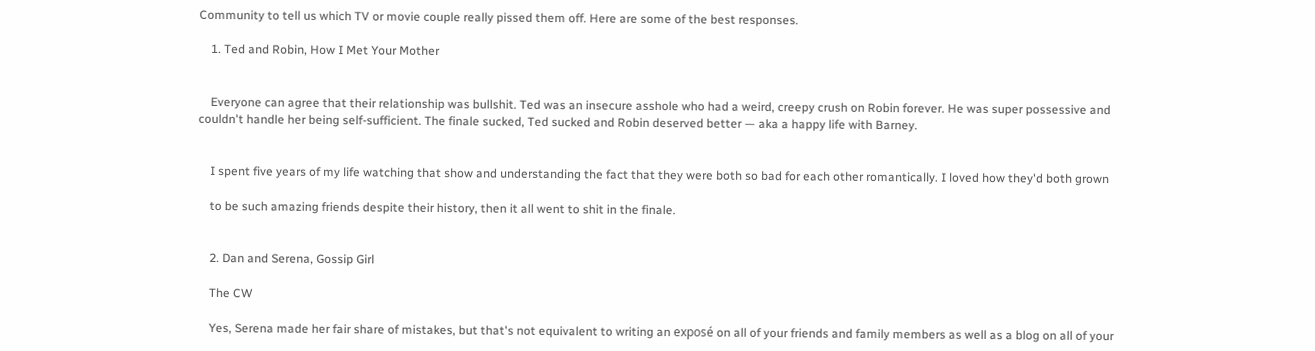Community to tell us which TV or movie couple really pissed them off. Here are some of the best responses.

    1. Ted and Robin, How I Met Your Mother


    Everyone can agree that their relationship was bullshit. Ted was an insecure asshole who had a weird, creepy crush on Robin forever. He was super possessive and couldn't handle her being self-sufficient. The finale sucked, Ted sucked and Robin deserved better — aka a happy life with Barney.


    I spent five years of my life watching that show and understanding the fact that they were both so bad for each other romantically. I loved how they'd both grown

    to be such amazing friends despite their history, then it all went to shit in the finale.


    2. Dan and Serena, Gossip Girl

    The CW

    Yes, Serena made her fair share of mistakes, but that's not equivalent to writing an exposé on all of your friends and family members as well as a blog on all of your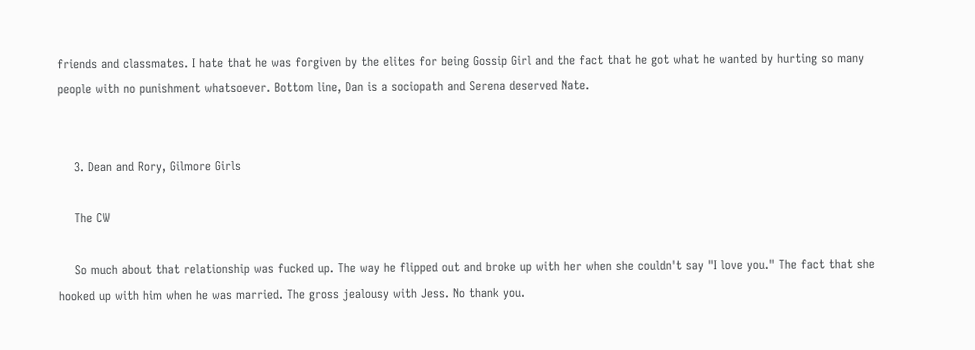friends and classmates. I hate that he was forgiven by the elites for being Gossip Girl and the fact that he got what he wanted by hurting so many people with no punishment whatsoever. Bottom line, Dan is a sociopath and Serena deserved Nate.


    3. Dean and Rory, Gilmore Girls

    The CW

    So much about that relationship was fucked up. The way he flipped out and broke up with her when she couldn't say "I love you." The fact that she hooked up with him when he was married. The gross jealousy with Jess. No thank you.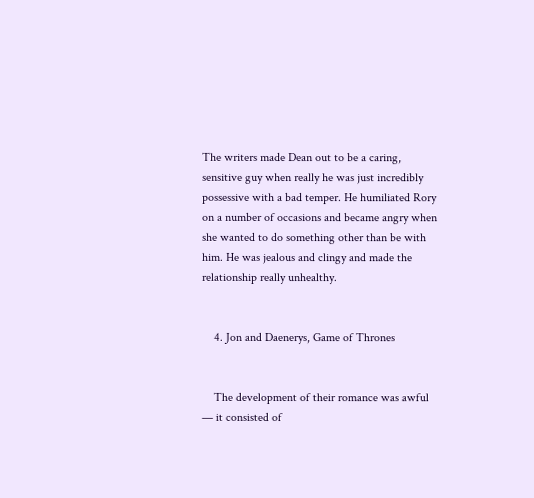The writers made Dean out to be a caring, sensitive guy when really he was just incredibly possessive with a bad temper. He humiliated Rory on a number of occasions and became angry when she wanted to do something other than be with him. He was jealous and clingy and made the relationship really unhealthy.


    4. Jon and Daenerys, Game of Thrones


    The development of their romance was awful — it consisted of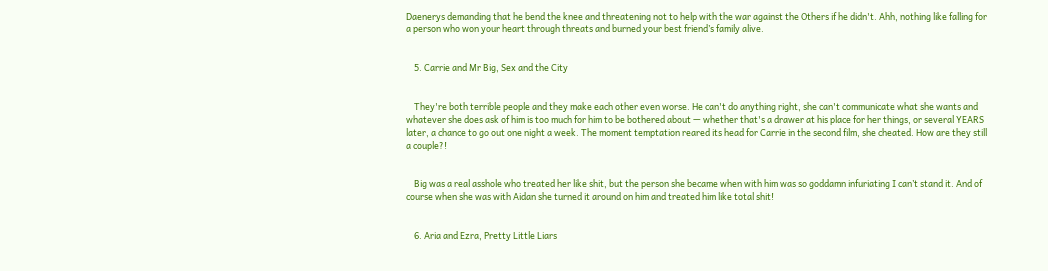Daenerys demanding that he bend the knee and threatening not to help with the war against the Others if he didn't. Ahh, nothing like falling for a person who won your heart through threats and burned your best friend’s family alive.


    5. Carrie and Mr Big, Sex and the City


    They're both terrible people and they make each other even worse. He can't do anything right, she can't communicate what she wants and whatever she does ask of him is too much for him to be bothered about — whether that's a drawer at his place for her things, or several YEARS later, a chance to go out one night a week. The moment temptation reared its head for Carrie in the second film, she cheated. How are they still a couple?!


    Big was a real asshole who treated her like shit, but the person she became when with him was so goddamn infuriating I can’t stand it. And of course when she was with Aidan she turned it around on him and treated him like total shit!


    6. Aria and Ezra, Pretty Little Liars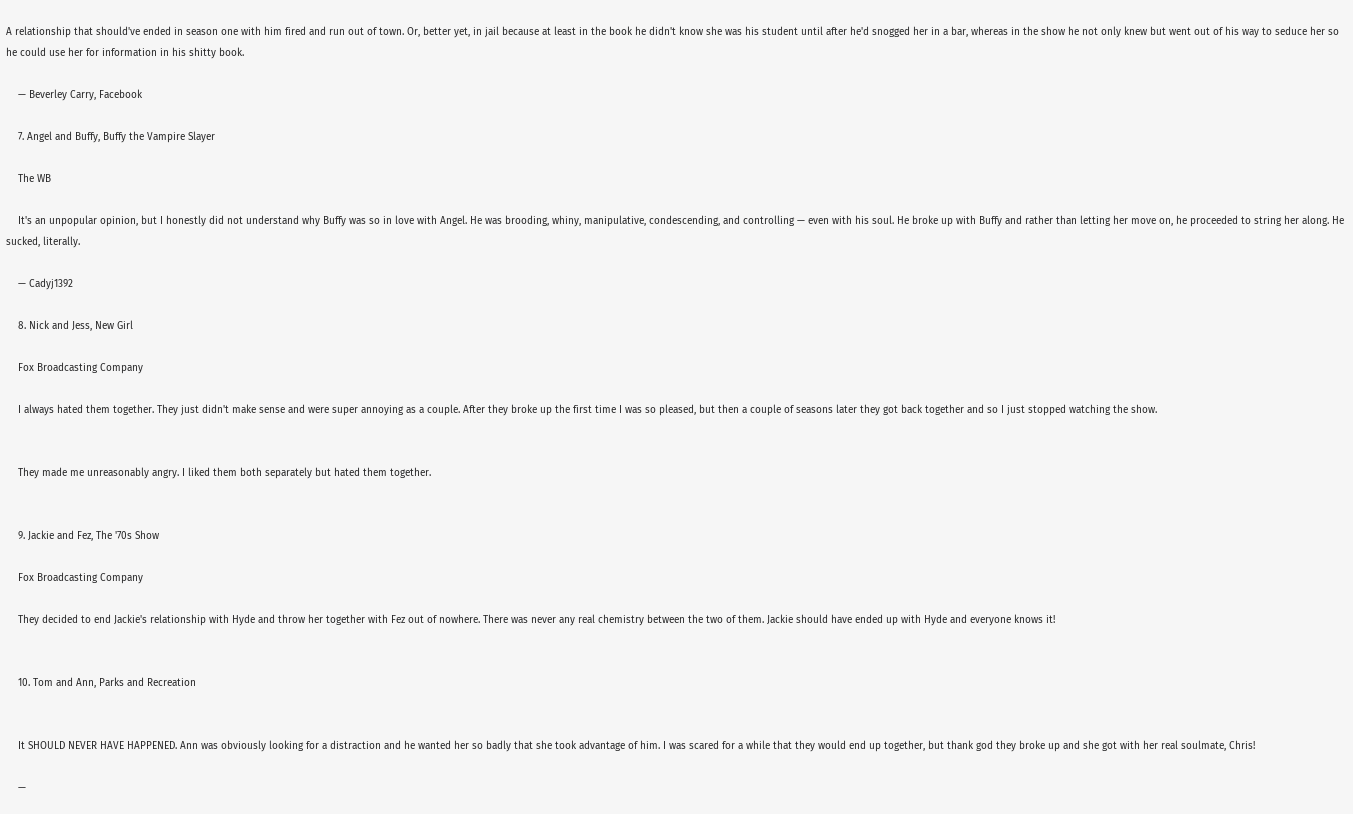A relationship that should've ended in season one with him fired and run out of town. Or, better yet, in jail because at least in the book he didn't know she was his student until after he'd snogged her in a bar, whereas in the show he not only knew but went out of his way to seduce her so he could use her for information in his shitty book.

    — Beverley Carry, Facebook

    7. Angel and Buffy, Buffy the Vampire Slayer

    The WB

    It's an unpopular opinion, but I honestly did not understand why Buffy was so in love with Angel. He was brooding, whiny, manipulative, condescending, and controlling — even with his soul. He broke up with Buffy and rather than letting her move on, he proceeded to string her along. He sucked, literally.

    — Cadyj1392

    8. Nick and Jess, New Girl

    Fox Broadcasting Company

    I always hated them together. They just didn't make sense and were super annoying as a couple. After they broke up the first time I was so pleased, but then a couple of seasons later they got back together and so I just stopped watching the show.


    They made me unreasonably angry. I liked them both separately but hated them together.


    9. Jackie and Fez, The '70s Show

    Fox Broadcasting Company

    They decided to end Jackie's relationship with Hyde and throw her together with Fez out of nowhere. There was never any real chemistry between the two of them. Jackie should have ended up with Hyde and everyone knows it!


    10. Tom and Ann, Parks and Recreation


    It SHOULD NEVER HAVE HAPPENED. Ann was obviously looking for a distraction and he wanted her so badly that she took advantage of him. I was scared for a while that they would end up together, but thank god they broke up and she got with her real soulmate, Chris!

    —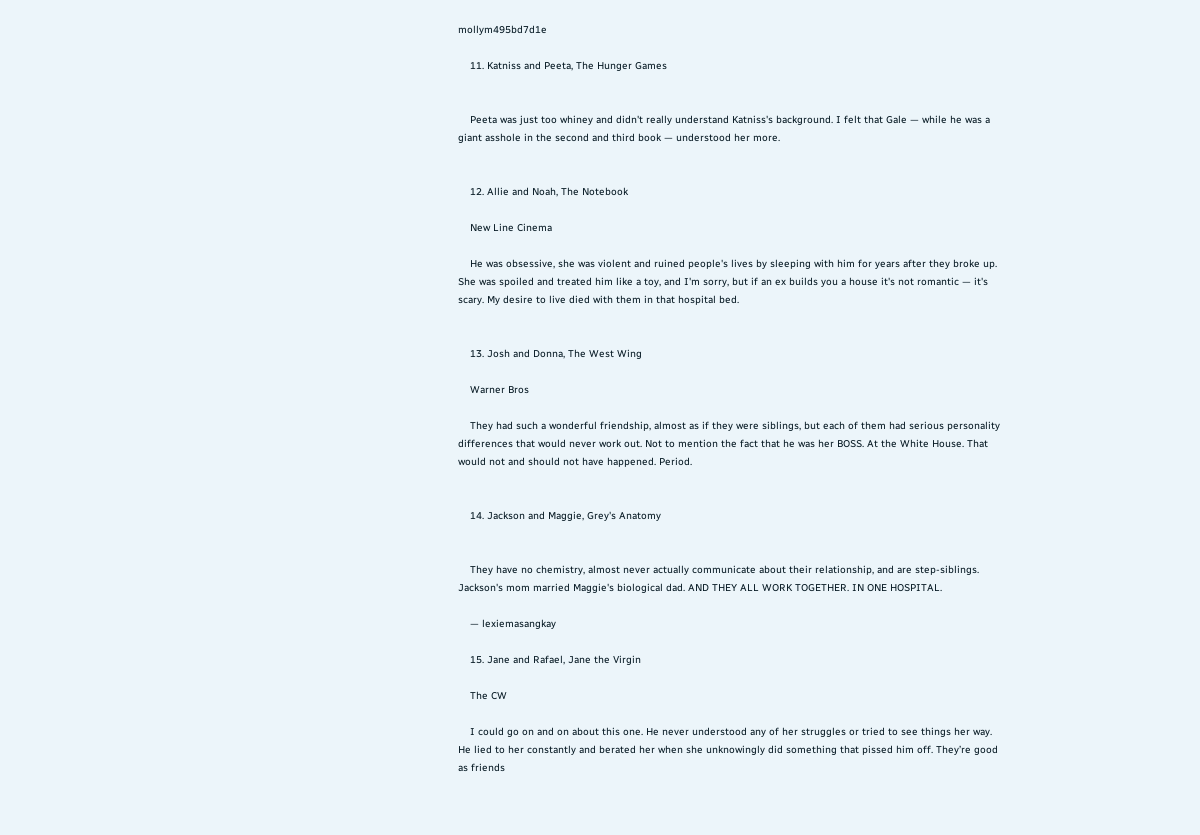mollym495bd7d1e

    11. Katniss and Peeta, The Hunger Games


    Peeta was just too whiney and didn't really understand Katniss's background. I felt that Gale — while he was a giant asshole in the second and third book — understood her more.


    12. Allie and Noah, The Notebook

    New Line Cinema

    He was obsessive, she was violent and ruined people's lives by sleeping with him for years after they broke up. She was spoiled and treated him like a toy, and I'm sorry, but if an ex builds you a house it's not romantic — it's scary. My desire to live died with them in that hospital bed.


    13. Josh and Donna, The West Wing

    Warner Bros

    They had such a wonderful friendship, almost as if they were siblings, but each of them had serious personality differences that would never work out. Not to mention the fact that he was her BOSS. At the White House. That would not and should not have happened. Period.


    14. Jackson and Maggie, Grey's Anatomy


    They have no chemistry, almost never actually communicate about their relationship, and are step-siblings. Jackson's mom married Maggie's biological dad. AND THEY ALL WORK TOGETHER. IN ONE HOSPITAL.

    — lexiemasangkay

    15. Jane and Rafael, Jane the Virgin

    The CW

    I could go on and on about this one. He never understood any of her struggles or tried to see things her way. He lied to her constantly and berated her when she unknowingly did something that pissed him off. They’re good as friends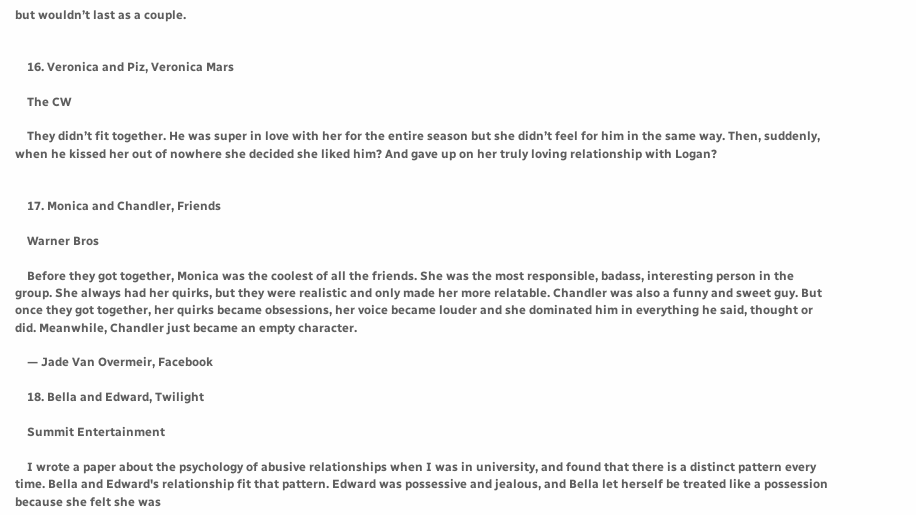but wouldn’t last as a couple.


    16. Veronica and Piz, Veronica Mars

    The CW

    They didn’t fit together. He was super in love with her for the entire season but she didn’t feel for him in the same way. Then, suddenly, when he kissed her out of nowhere she decided she liked him? And gave up on her truly loving relationship with Logan?


    17. Monica and Chandler, Friends

    Warner Bros

    Before they got together, Monica was the coolest of all the friends. She was the most responsible, badass, interesting person in the group. She always had her quirks, but they were realistic and only made her more relatable. Chandler was also a funny and sweet guy. But once they got together, her quirks became obsessions, her voice became louder and she dominated him in everything he said, thought or did. Meanwhile, Chandler just became an empty character.

    — Jade Van Overmeir, Facebook

    18. Bella and Edward, Twilight

    Summit Entertainment

    I wrote a paper about the psychology of abusive relationships when I was in university, and found that there is a distinct pattern every time. Bella and Edward's relationship fit that pattern. Edward was possessive and jealous, and Bella let herself be treated like a possession because she felt she was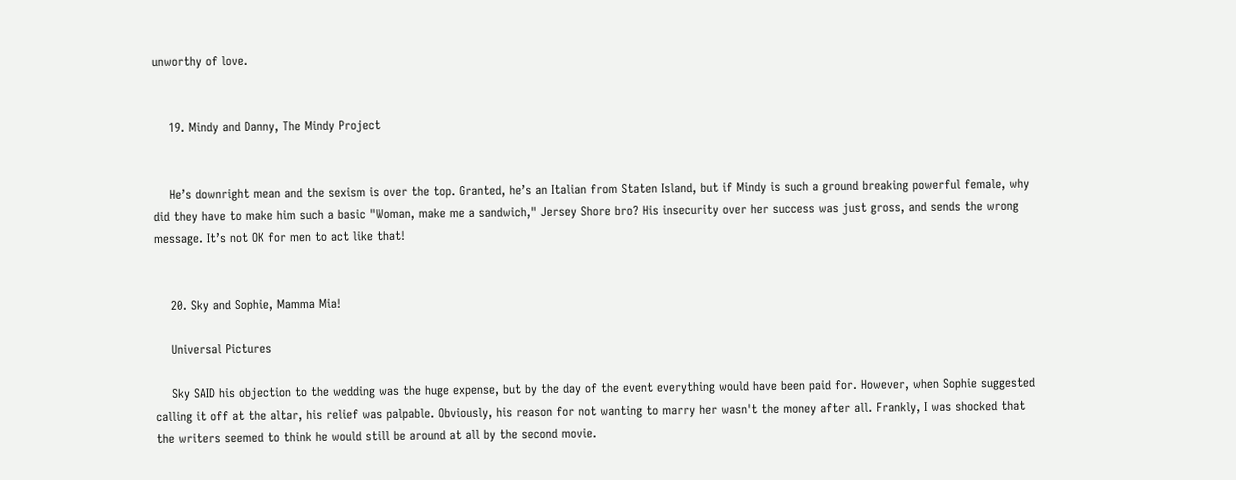unworthy of love.


    19. Mindy and Danny, The Mindy Project


    He’s downright mean and the sexism is over the top. Granted, he’s an Italian from Staten Island, but if Mindy is such a ground breaking powerful female, why did they have to make him such a basic "Woman, make me a sandwich," Jersey Shore bro? His insecurity over her success was just gross, and sends the wrong message. It’s not OK for men to act like that!


    20. Sky and Sophie, Mamma Mia!

    Universal Pictures

    Sky SAID his objection to the wedding was the huge expense, but by the day of the event everything would have been paid for. However, when Sophie suggested calling it off at the altar, his relief was palpable. Obviously, his reason for not wanting to marry her wasn't the money after all. Frankly, I was shocked that the writers seemed to think he would still be around at all by the second movie.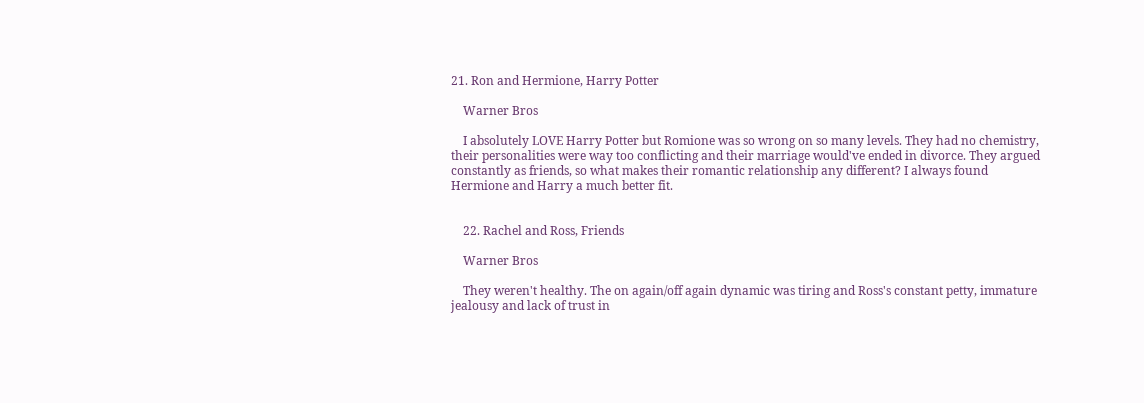21. Ron and Hermione, Harry Potter

    Warner Bros

    I absolutely LOVE Harry Potter but Romione was so wrong on so many levels. They had no chemistry, their personalities were way too conflicting and their marriage would've ended in divorce. They argued constantly as friends, so what makes their romantic relationship any different? I always found Hermione and Harry a much better fit.


    22. Rachel and Ross, Friends

    Warner Bros

    They weren't healthy. The on again/off again dynamic was tiring and Ross's constant petty, immature jealousy and lack of trust in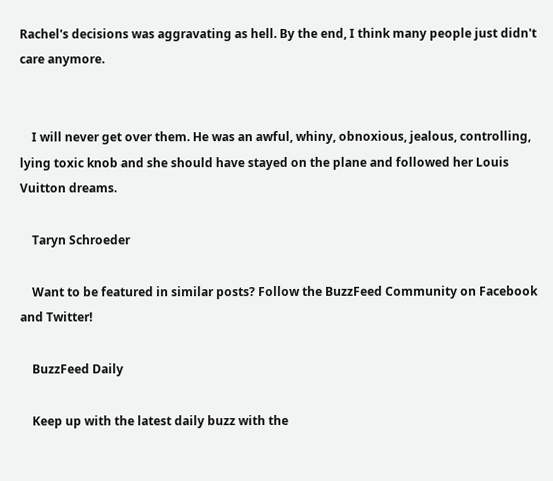Rachel's decisions was aggravating as hell. By the end, I think many people just didn't care anymore.


    I will never get over them. He was an awful, whiny, obnoxious, jealous, controlling, lying toxic knob and she should have stayed on the plane and followed her Louis Vuitton dreams.

    Taryn Schroeder

    Want to be featured in similar posts? Follow the BuzzFeed Community on Facebook and Twitter!

    BuzzFeed Daily

    Keep up with the latest daily buzz with the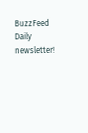BuzzFeed Daily newsletter!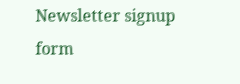Newsletter signup form